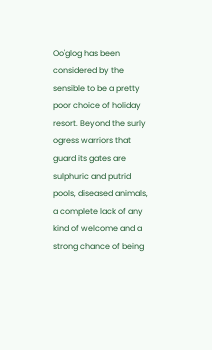Oo'glog has been considered by the sensible to be a pretty poor choice of holiday resort. Beyond the surly ogress warriors that guard its gates are sulphuric and putrid pools, diseased animals, a complete lack of any kind of welcome and a strong chance of being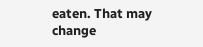eaten. That may change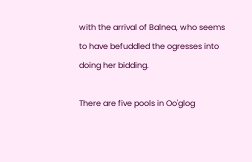with the arrival of Balnea, who seems to have befuddled the ogresses into doing her bidding.

There are five pools in Oo'glog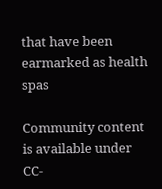that have been earmarked as health spas

Community content is available under CC-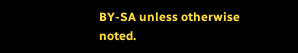BY-SA unless otherwise noted.